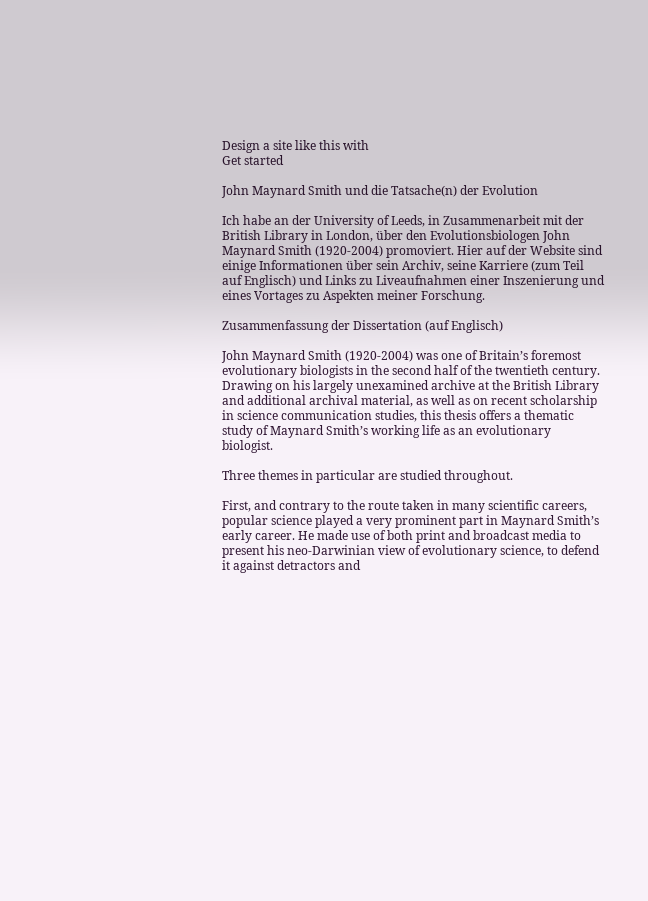Design a site like this with
Get started

John Maynard Smith und die Tatsache(n) der Evolution

Ich habe an der University of Leeds, in Zusammenarbeit mit der British Library in London, über den Evolutionsbiologen John Maynard Smith (1920-2004) promoviert. Hier auf der Website sind einige Informationen über sein Archiv, seine Karriere (zum Teil auf Englisch) und Links zu Liveaufnahmen einer Inszenierung und eines Vortages zu Aspekten meiner Forschung.

Zusammenfassung der Dissertation (auf Englisch)

John Maynard Smith (1920-2004) was one of Britain’s foremost evolutionary biologists in the second half of the twentieth century. Drawing on his largely unexamined archive at the British Library and additional archival material, as well as on recent scholarship in science communication studies, this thesis offers a thematic study of Maynard Smith’s working life as an evolutionary biologist.

Three themes in particular are studied throughout.

First, and contrary to the route taken in many scientific careers, popular science played a very prominent part in Maynard Smith’s early career. He made use of both print and broadcast media to present his neo-Darwinian view of evolutionary science, to defend it against detractors and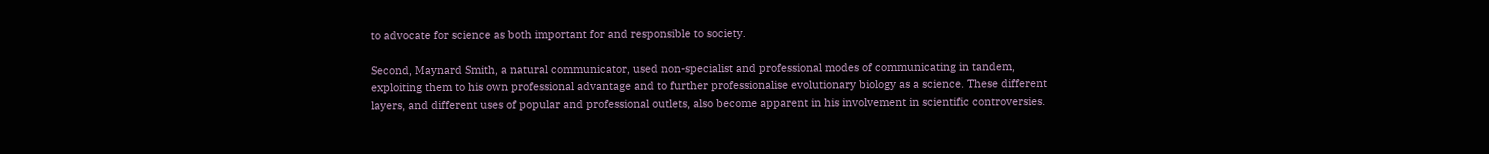to advocate for science as both important for and responsible to society.

Second, Maynard Smith, a natural communicator, used non-specialist and professional modes of communicating in tandem, exploiting them to his own professional advantage and to further professionalise evolutionary biology as a science. These different layers, and different uses of popular and professional outlets, also become apparent in his involvement in scientific controversies.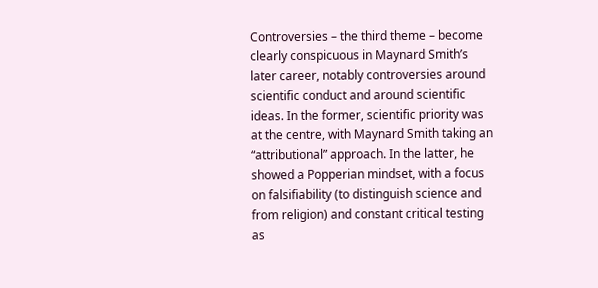Controversies – the third theme – become clearly conspicuous in Maynard Smith’s later career, notably controversies around scientific conduct and around scientific ideas. In the former, scientific priority was at the centre, with Maynard Smith taking an “attributional” approach. In the latter, he showed a Popperian mindset, with a focus on falsifiability (to distinguish science and from religion) and constant critical testing as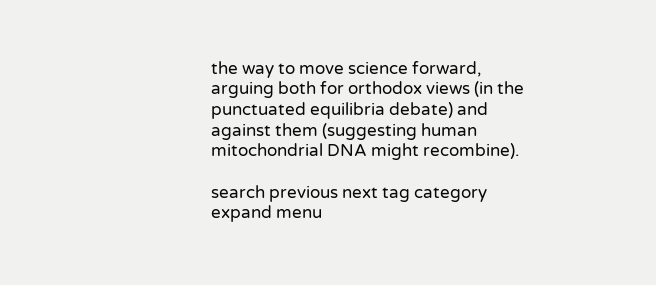the way to move science forward, arguing both for orthodox views (in the punctuated equilibria debate) and against them (suggesting human mitochondrial DNA might recombine).

search previous next tag category expand menu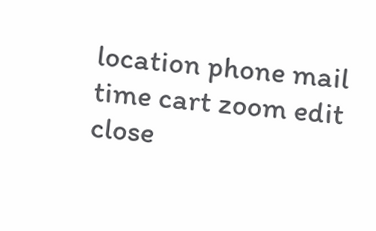location phone mail time cart zoom edit close